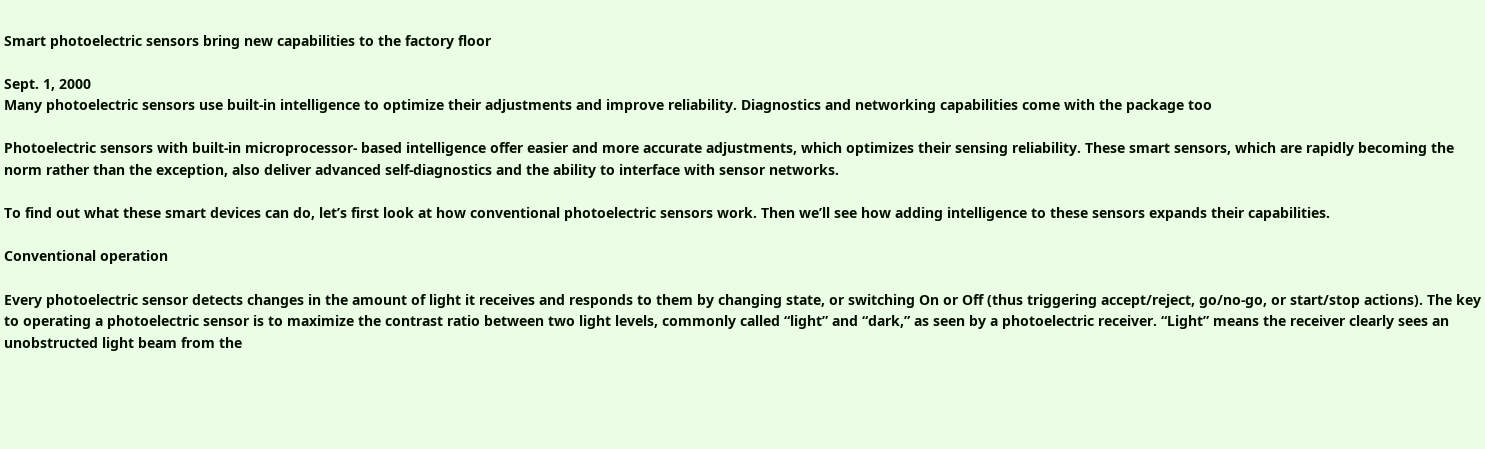Smart photoelectric sensors bring new capabilities to the factory floor

Sept. 1, 2000
Many photoelectric sensors use built-in intelligence to optimize their adjustments and improve reliability. Diagnostics and networking capabilities come with the package too

Photoelectric sensors with built-in microprocessor- based intelligence offer easier and more accurate adjustments, which optimizes their sensing reliability. These smart sensors, which are rapidly becoming the norm rather than the exception, also deliver advanced self-diagnostics and the ability to interface with sensor networks.

To find out what these smart devices can do, let’s first look at how conventional photoelectric sensors work. Then we’ll see how adding intelligence to these sensors expands their capabilities.

Conventional operation

Every photoelectric sensor detects changes in the amount of light it receives and responds to them by changing state, or switching On or Off (thus triggering accept/reject, go/no-go, or start/stop actions). The key to operating a photoelectric sensor is to maximize the contrast ratio between two light levels, commonly called “light” and “dark,” as seen by a photoelectric receiver. “Light” means the receiver clearly sees an unobstructed light beam from the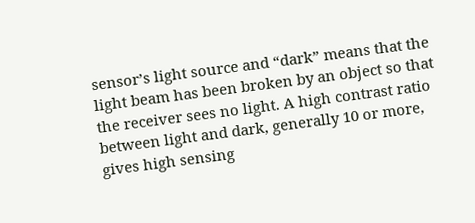sensor’s light source and “dark” means that the light beam has been broken by an object so that the receiver sees no light. A high contrast ratio between light and dark, generally 10 or more, gives high sensing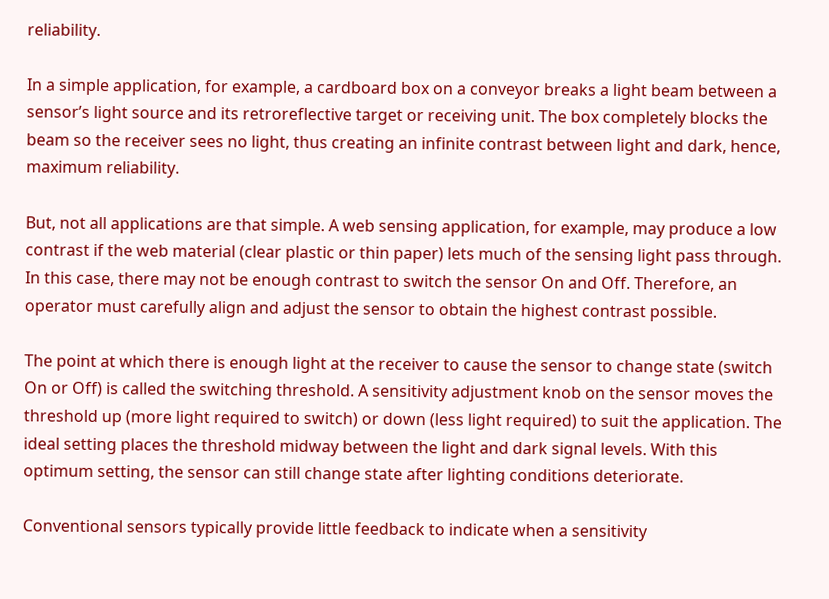reliability.

In a simple application, for example, a cardboard box on a conveyor breaks a light beam between a sensor’s light source and its retroreflective target or receiving unit. The box completely blocks the beam so the receiver sees no light, thus creating an infinite contrast between light and dark, hence, maximum reliability.

But, not all applications are that simple. A web sensing application, for example, may produce a low contrast if the web material (clear plastic or thin paper) lets much of the sensing light pass through. In this case, there may not be enough contrast to switch the sensor On and Off. Therefore, an operator must carefully align and adjust the sensor to obtain the highest contrast possible.

The point at which there is enough light at the receiver to cause the sensor to change state (switch On or Off) is called the switching threshold. A sensitivity adjustment knob on the sensor moves the threshold up (more light required to switch) or down (less light required) to suit the application. The ideal setting places the threshold midway between the light and dark signal levels. With this optimum setting, the sensor can still change state after lighting conditions deteriorate.

Conventional sensors typically provide little feedback to indicate when a sensitivity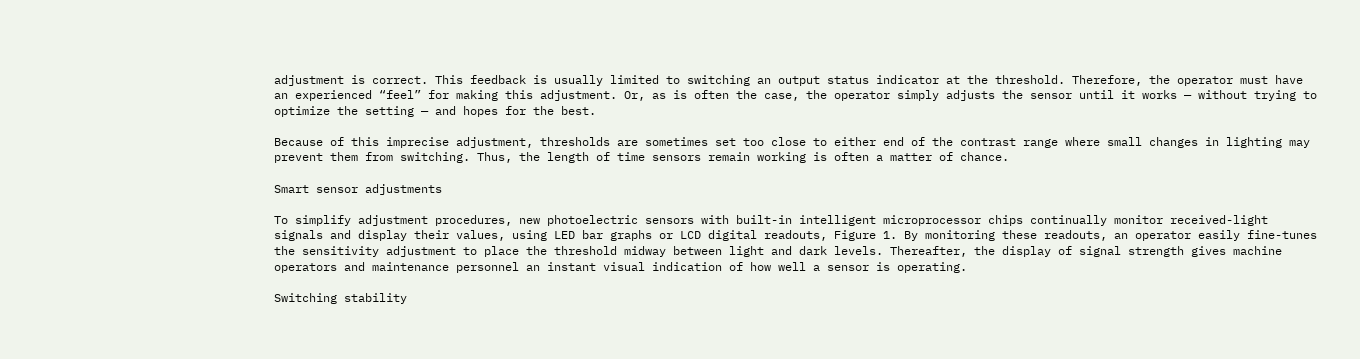adjustment is correct. This feedback is usually limited to switching an output status indicator at the threshold. Therefore, the operator must have an experienced “feel” for making this adjustment. Or, as is often the case, the operator simply adjusts the sensor until it works — without trying to optimize the setting — and hopes for the best.

Because of this imprecise adjustment, thresholds are sometimes set too close to either end of the contrast range where small changes in lighting may prevent them from switching. Thus, the length of time sensors remain working is often a matter of chance.

Smart sensor adjustments

To simplify adjustment procedures, new photoelectric sensors with built-in intelligent microprocessor chips continually monitor received-light signals and display their values, using LED bar graphs or LCD digital readouts, Figure 1. By monitoring these readouts, an operator easily fine-tunes the sensitivity adjustment to place the threshold midway between light and dark levels. Thereafter, the display of signal strength gives machine operators and maintenance personnel an instant visual indication of how well a sensor is operating.

Switching stability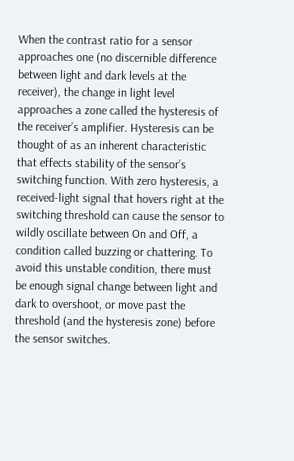When the contrast ratio for a sensor approaches one (no discernible difference between light and dark levels at the receiver), the change in light level approaches a zone called the hysteresis of the receiver’s amplifier. Hysteresis can be thought of as an inherent characteristic that effects stability of the sensor’s switching function. With zero hysteresis, a received-light signal that hovers right at the switching threshold can cause the sensor to wildly oscillate between On and Off, a condition called buzzing or chattering. To avoid this unstable condition, there must be enough signal change between light and dark to overshoot, or move past the threshold (and the hysteresis zone) before the sensor switches.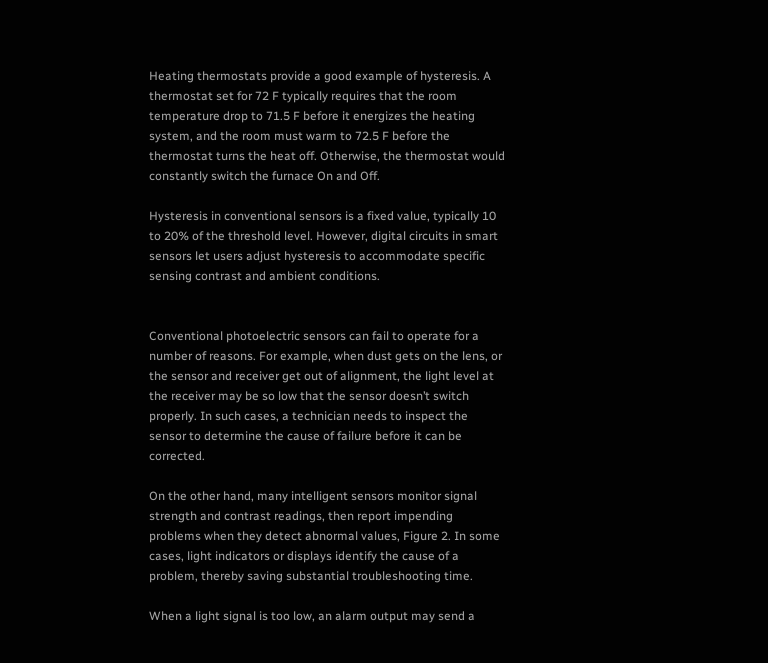Heating thermostats provide a good example of hysteresis. A thermostat set for 72 F typically requires that the room temperature drop to 71.5 F before it energizes the heating system, and the room must warm to 72.5 F before the thermostat turns the heat off. Otherwise, the thermostat would constantly switch the furnace On and Off.

Hysteresis in conventional sensors is a fixed value, typically 10 to 20% of the threshold level. However, digital circuits in smart sensors let users adjust hysteresis to accommodate specific sensing contrast and ambient conditions.


Conventional photoelectric sensors can fail to operate for a number of reasons. For example, when dust gets on the lens, or the sensor and receiver get out of alignment, the light level at the receiver may be so low that the sensor doesn’t switch properly. In such cases, a technician needs to inspect the sensor to determine the cause of failure before it can be corrected.

On the other hand, many intelligent sensors monitor signal strength and contrast readings, then report impending problems when they detect abnormal values, Figure 2. In some cases, light indicators or displays identify the cause of a problem, thereby saving substantial troubleshooting time.

When a light signal is too low, an alarm output may send a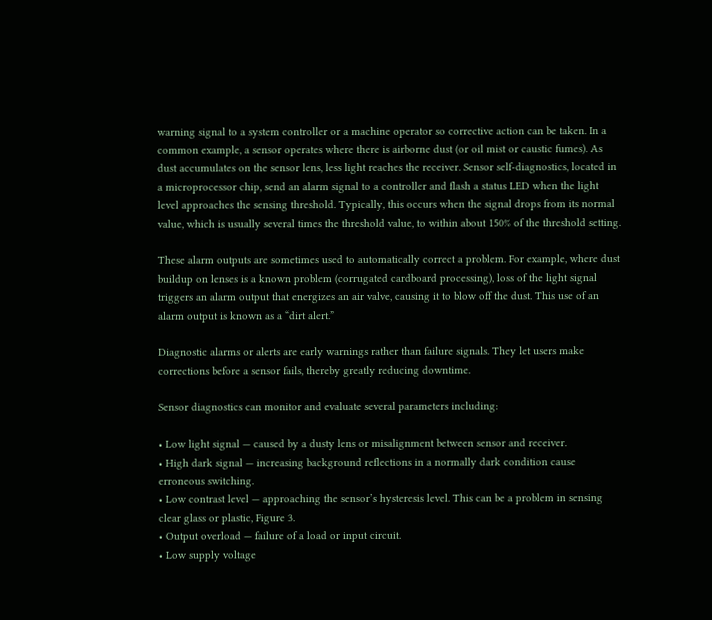warning signal to a system controller or a machine operator so corrective action can be taken. In a common example, a sensor operates where there is airborne dust (or oil mist or caustic fumes). As dust accumulates on the sensor lens, less light reaches the receiver. Sensor self-diagnostics, located in a microprocessor chip, send an alarm signal to a controller and flash a status LED when the light level approaches the sensing threshold. Typically, this occurs when the signal drops from its normal value, which is usually several times the threshold value, to within about 150% of the threshold setting.

These alarm outputs are sometimes used to automatically correct a problem. For example, where dust buildup on lenses is a known problem (corrugated cardboard processing), loss of the light signal triggers an alarm output that energizes an air valve, causing it to blow off the dust. This use of an alarm output is known as a “dirt alert.”

Diagnostic alarms or alerts are early warnings rather than failure signals. They let users make corrections before a sensor fails, thereby greatly reducing downtime.

Sensor diagnostics can monitor and evaluate several parameters including:

• Low light signal — caused by a dusty lens or misalignment between sensor and receiver.
• High dark signal — increasing background reflections in a normally dark condition cause erroneous switching.
• Low contrast level — approaching the sensor’s hysteresis level. This can be a problem in sensing clear glass or plastic, Figure 3.
• Output overload — failure of a load or input circuit.
• Low supply voltage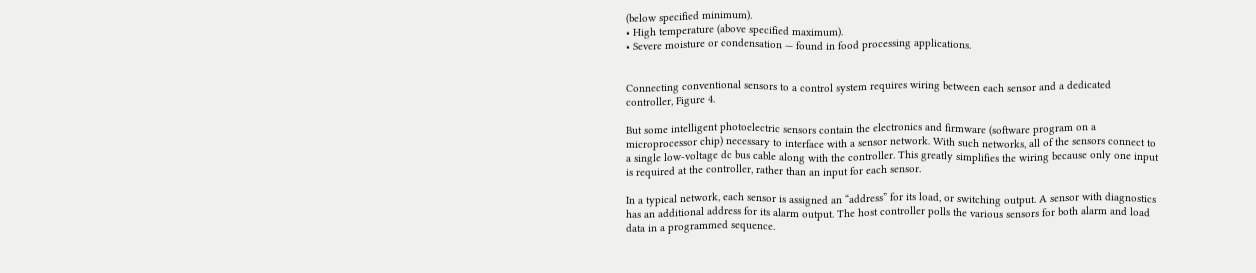(below specified minimum).
• High temperature (above specified maximum).
• Severe moisture or condensation — found in food processing applications.


Connecting conventional sensors to a control system requires wiring between each sensor and a dedicated controller, Figure 4.

But some intelligent photoelectric sensors contain the electronics and firmware (software program on a microprocessor chip) necessary to interface with a sensor network. With such networks, all of the sensors connect to a single low-voltage dc bus cable along with the controller. This greatly simplifies the wiring because only one input is required at the controller, rather than an input for each sensor.

In a typical network, each sensor is assigned an “address” for its load, or switching output. A sensor with diagnostics has an additional address for its alarm output. The host controller polls the various sensors for both alarm and load data in a programmed sequence.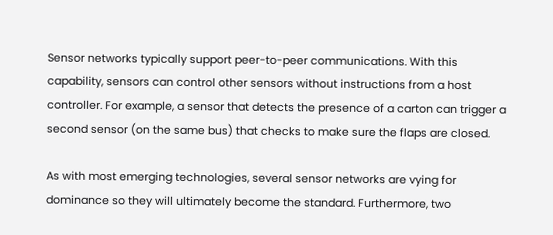Sensor networks typically support peer-to-peer communications. With this capability, sensors can control other sensors without instructions from a host controller. For example, a sensor that detects the presence of a carton can trigger a second sensor (on the same bus) that checks to make sure the flaps are closed.

As with most emerging technologies, several sensor networks are vying for dominance so they will ultimately become the standard. Furthermore, two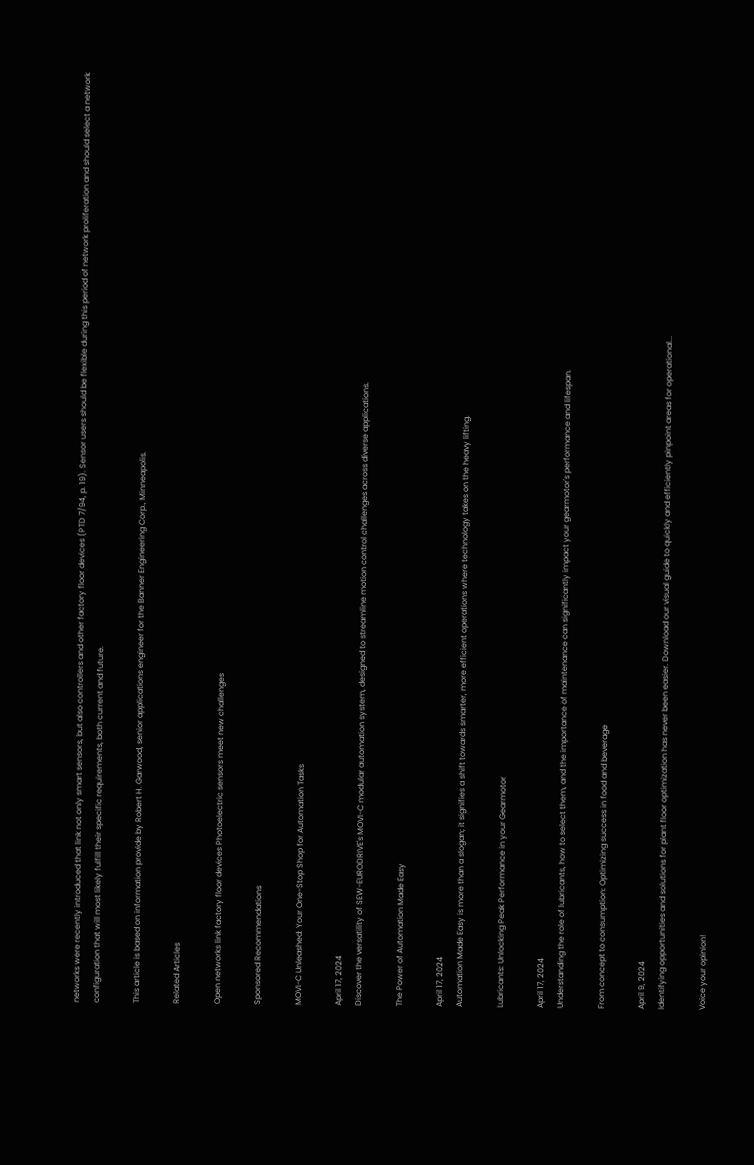networks were recently introduced that link not only smart sensors, but also controllers and other factory floor devices (PTD 7/94, p. 19). Sensor users should be flexible during this period of network proliferation and should select a network configuration that will most likely fulfill their specific requirements, both current and future.

This article is based on information provide by Robert H. Garwood, senior applications engineer for the Banner Engineering Corp., Minneapolis.

Related Articles

Open networks link factory floor devices Photoelectric sensors meet new challenges

Sponsored Recommendations

MOVI-C Unleashed: Your One-Stop Shop for Automation Tasks

April 17, 2024
Discover the versatility of SEW-EURODRIVE's MOVI-C modular automation system, designed to streamline motion control challenges across diverse applications.

The Power of Automation Made Easy

April 17, 2024
Automation Made Easy is more than a slogan; it signifies a shift towards smarter, more efficient operations where technology takes on the heavy lifting.

Lubricants: Unlocking Peak Performance in your Gearmotor

April 17, 2024
Understanding the role of lubricants, how to select them, and the importance of maintenance can significantly impact your gearmotor's performance and lifespan.

From concept to consumption: Optimizing success in food and beverage

April 9, 2024
Identifying opportunities and solutions for plant floor optimization has never been easier. Download our visual guide to quickly and efficiently pinpoint areas for operational...

Voice your opinion!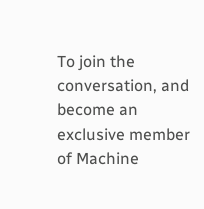To join the conversation, and become an exclusive member of Machine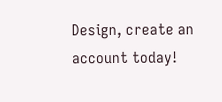Design, create an account today!